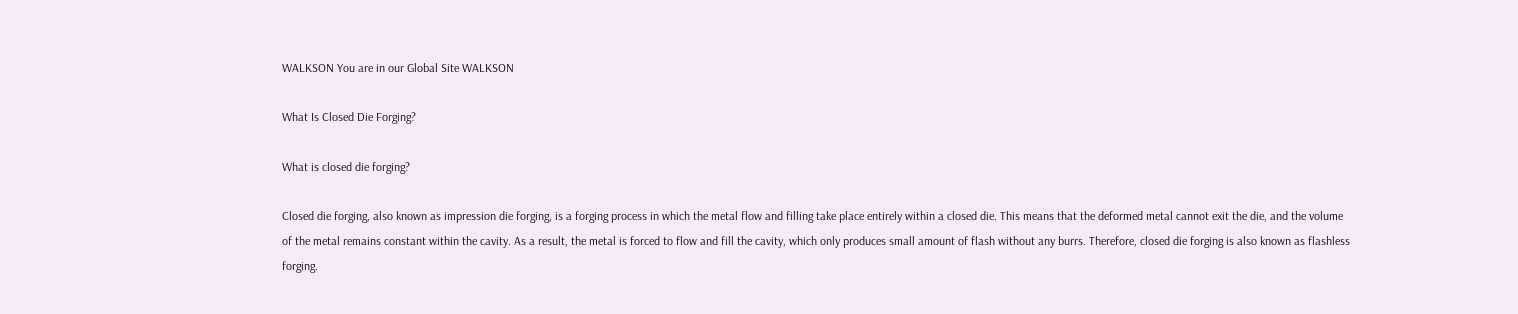WALKSON You are in our Global Site WALKSON

What Is Closed Die Forging?

What is closed die forging?

Closed die forging, also known as impression die forging, is a forging process in which the metal flow and filling take place entirely within a closed die. This means that the deformed metal cannot exit the die, and the volume of the metal remains constant within the cavity. As a result, the metal is forced to flow and fill the cavity, which only produces small amount of flash without any burrs. Therefore, closed die forging is also known as flashless forging.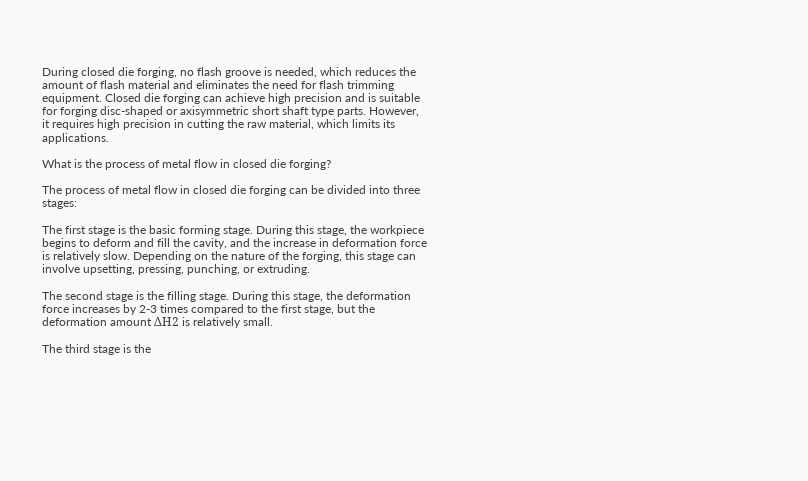During closed die forging, no flash groove is needed, which reduces the amount of flash material and eliminates the need for flash trimming equipment. Closed die forging can achieve high precision and is suitable for forging disc-shaped or axisymmetric short shaft type parts. However, it requires high precision in cutting the raw material, which limits its applications.

What is the process of metal flow in closed die forging?

The process of metal flow in closed die forging can be divided into three stages:

The first stage is the basic forming stage. During this stage, the workpiece begins to deform and fill the cavity, and the increase in deformation force is relatively slow. Depending on the nature of the forging, this stage can involve upsetting, pressing, punching, or extruding.

The second stage is the filling stage. During this stage, the deformation force increases by 2-3 times compared to the first stage, but the deformation amount ΔH2 is relatively small.

The third stage is the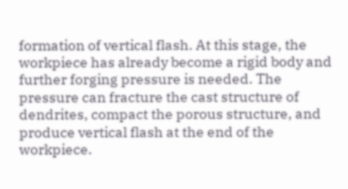formation of vertical flash. At this stage, the workpiece has already become a rigid body and further forging pressure is needed. The pressure can fracture the cast structure of dendrites, compact the porous structure, and produce vertical flash at the end of the workpiece.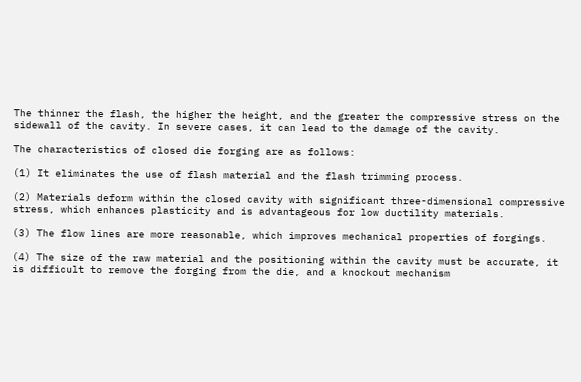The thinner the flash, the higher the height, and the greater the compressive stress on the sidewall of the cavity. In severe cases, it can lead to the damage of the cavity.

The characteristics of closed die forging are as follows:

(1) It eliminates the use of flash material and the flash trimming process.

(2) Materials deform within the closed cavity with significant three-dimensional compressive stress, which enhances plasticity and is advantageous for low ductility materials.

(3) The flow lines are more reasonable, which improves mechanical properties of forgings.

(4) The size of the raw material and the positioning within the cavity must be accurate, it is difficult to remove the forging from the die, and a knockout mechanism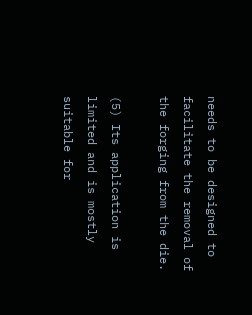needs to be designed to facilitate the removal of the forging from the die.

(5) Its application is limited and is mostly suitable for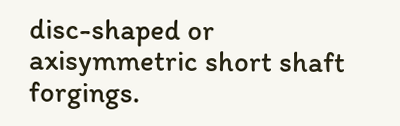disc-shaped or axisymmetric short shaft forgings.